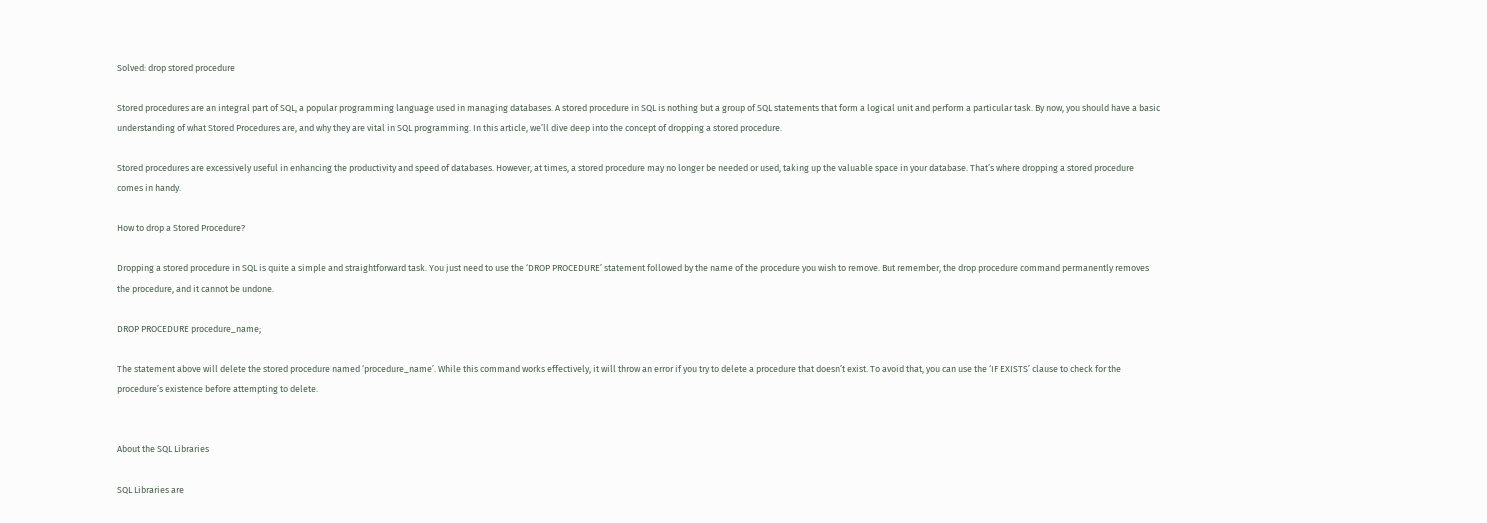Solved: drop stored procedure

Stored procedures are an integral part of SQL, a popular programming language used in managing databases. A stored procedure in SQL is nothing but a group of SQL statements that form a logical unit and perform a particular task. By now, you should have a basic understanding of what Stored Procedures are, and why they are vital in SQL programming. In this article, we’ll dive deep into the concept of dropping a stored procedure.

Stored procedures are excessively useful in enhancing the productivity and speed of databases. However, at times, a stored procedure may no longer be needed or used, taking up the valuable space in your database. That’s where dropping a stored procedure comes in handy.

How to drop a Stored Procedure?

Dropping a stored procedure in SQL is quite a simple and straightforward task. You just need to use the ‘DROP PROCEDURE’ statement followed by the name of the procedure you wish to remove. But remember, the drop procedure command permanently removes the procedure, and it cannot be undone.

DROP PROCEDURE procedure_name;

The statement above will delete the stored procedure named ‘procedure_name’. While this command works effectively, it will throw an error if you try to delete a procedure that doesn’t exist. To avoid that, you can use the ‘IF EXISTS’ clause to check for the procedure’s existence before attempting to delete.


About the SQL Libraries

SQL Libraries are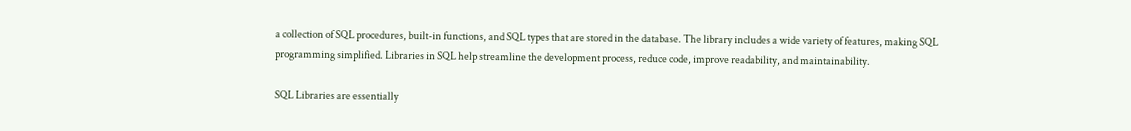a collection of SQL procedures, built-in functions, and SQL types that are stored in the database. The library includes a wide variety of features, making SQL programming simplified. Libraries in SQL help streamline the development process, reduce code, improve readability, and maintainability.

SQL Libraries are essentially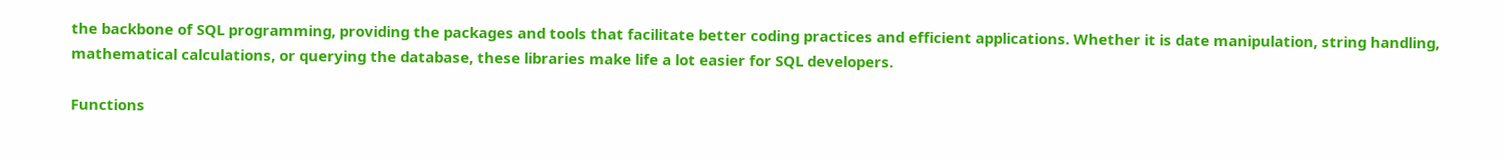the backbone of SQL programming, providing the packages and tools that facilitate better coding practices and efficient applications. Whether it is date manipulation, string handling, mathematical calculations, or querying the database, these libraries make life a lot easier for SQL developers.

Functions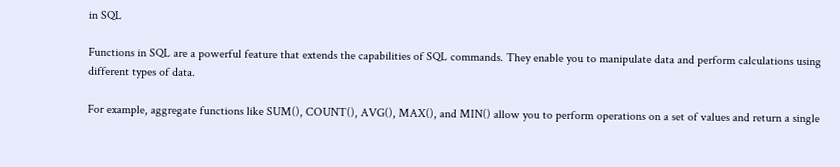in SQL

Functions in SQL are a powerful feature that extends the capabilities of SQL commands. They enable you to manipulate data and perform calculations using different types of data.

For example, aggregate functions like SUM(), COUNT(), AVG(), MAX(), and MIN() allow you to perform operations on a set of values and return a single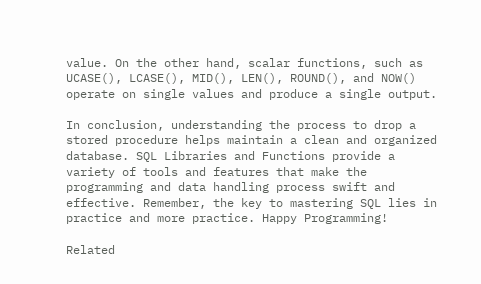value. On the other hand, scalar functions, such as UCASE(), LCASE(), MID(), LEN(), ROUND(), and NOW() operate on single values and produce a single output.

In conclusion, understanding the process to drop a stored procedure helps maintain a clean and organized database. SQL Libraries and Functions provide a variety of tools and features that make the programming and data handling process swift and effective. Remember, the key to mastering SQL lies in practice and more practice. Happy Programming!

Related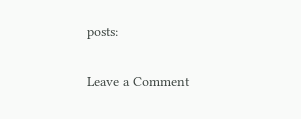posts:

Leave a Comment